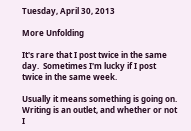Tuesday, April 30, 2013

More Unfolding

It's rare that I post twice in the same day.  Sometimes I'm lucky if I post twice in the same week.

Usually it means something is going on.  Writing is an outlet, and whether or not I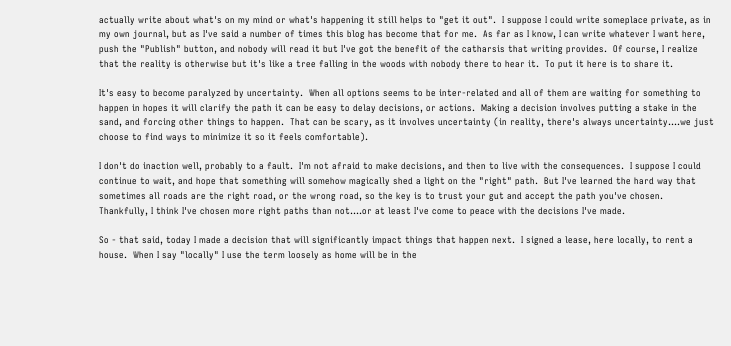actually write about what's on my mind or what's happening it still helps to "get it out".  I suppose I could write someplace private, as in my own journal, but as I've said a number of times this blog has become that for me.  As far as I know, I can write whatever I want here, push the "Publish" button, and nobody will read it but I've got the benefit of the catharsis that writing provides.  Of course, I realize that the reality is otherwise but it's like a tree falling in the woods with nobody there to hear it.  To put it here is to share it.

It's easy to become paralyzed by uncertainty.  When all options seems to be inter-related and all of them are waiting for something to happen in hopes it will clarify the path it can be easy to delay decisions, or actions.  Making a decision involves putting a stake in the sand, and forcing other things to happen.  That can be scary, as it involves uncertainty (in reality, there's always uncertainty....we just choose to find ways to minimize it so it feels comfortable).

I don't do inaction well, probably to a fault.  I'm not afraid to make decisions, and then to live with the consequences.  I suppose I could continue to wait, and hope that something will somehow magically shed a light on the "right" path.  But I've learned the hard way that sometimes all roads are the right road, or the wrong road, so the key is to trust your gut and accept the path you've chosen.  Thankfully, I think I've chosen more right paths than not....or at least I've come to peace with the decisions I've made.

So - that said, today I made a decision that will significantly impact things that happen next.  I signed a lease, here locally, to rent a house.  When I say "locally" I use the term loosely as home will be in the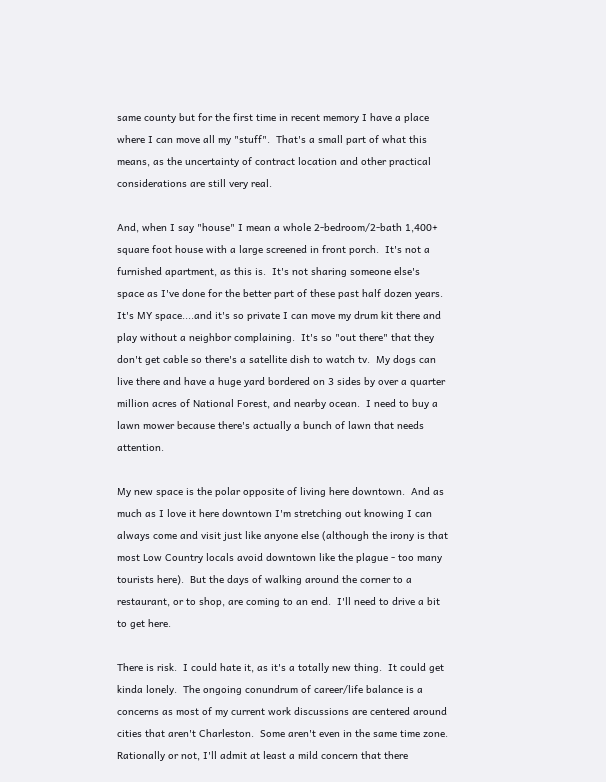same county but for the first time in recent memory I have a place where I can move all my "stuff".  That's a small part of what this means, as the uncertainty of contract location and other practical considerations are still very real.

And, when I say "house" I mean a whole 2-bedroom/2-bath 1,400+ square foot house with a large screened in front porch.  It's not a furnished apartment, as this is.  It's not sharing someone else's space as I've done for the better part of these past half dozen years.  It's MY space....and it's so private I can move my drum kit there and play without a neighbor complaining.  It's so "out there" that they don't get cable so there's a satellite dish to watch tv.  My dogs can live there and have a huge yard bordered on 3 sides by over a quarter million acres of National Forest, and nearby ocean.  I need to buy a lawn mower because there's actually a bunch of lawn that needs attention.

My new space is the polar opposite of living here downtown.  And as much as I love it here downtown I'm stretching out knowing I can always come and visit just like anyone else (although the irony is that most Low Country locals avoid downtown like the plague - too many tourists here).  But the days of walking around the corner to a restaurant, or to shop, are coming to an end.  I'll need to drive a bit to get here.

There is risk.  I could hate it, as it's a totally new thing.  It could get kinda lonely.  The ongoing conundrum of career/life balance is a concerns as most of my current work discussions are centered around cities that aren't Charleston.  Some aren't even in the same time zone.  Rationally or not, I'll admit at least a mild concern that there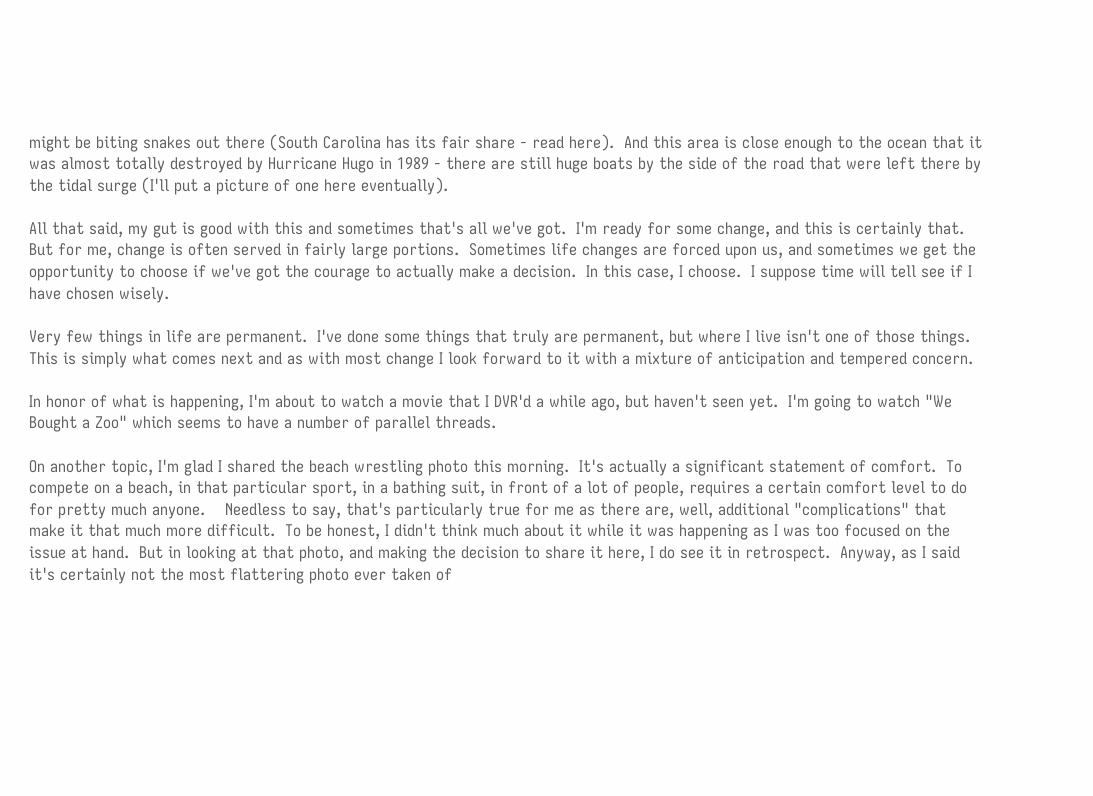might be biting snakes out there (South Carolina has its fair share - read here).  And this area is close enough to the ocean that it was almost totally destroyed by Hurricane Hugo in 1989 - there are still huge boats by the side of the road that were left there by the tidal surge (I'll put a picture of one here eventually).

All that said, my gut is good with this and sometimes that's all we've got.  I'm ready for some change, and this is certainly that.   But for me, change is often served in fairly large portions.  Sometimes life changes are forced upon us, and sometimes we get the opportunity to choose if we've got the courage to actually make a decision.  In this case, I choose.  I suppose time will tell see if I have chosen wisely.

Very few things in life are permanent.  I've done some things that truly are permanent, but where I live isn't one of those things.  This is simply what comes next and as with most change I look forward to it with a mixture of anticipation and tempered concern.

In honor of what is happening, I'm about to watch a movie that I DVR'd a while ago, but haven't seen yet.  I'm going to watch "We Bought a Zoo" which seems to have a number of parallel threads.

On another topic, I'm glad I shared the beach wrestling photo this morning.  It's actually a significant statement of comfort.  To compete on a beach, in that particular sport, in a bathing suit, in front of a lot of people, requires a certain comfort level to do for pretty much anyone.    Needless to say, that's particularly true for me as there are, well, additional "complications" that make it that much more difficult.  To be honest, I didn't think much about it while it was happening as I was too focused on the issue at hand.  But in looking at that photo, and making the decision to share it here, I do see it in retrospect.  Anyway, as I said it's certainly not the most flattering photo ever taken of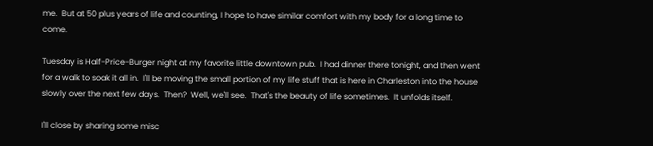me.  But at 50 plus years of life and counting, I hope to have similar comfort with my body for a long time to come.

Tuesday is Half-Price-Burger night at my favorite little downtown pub.  I had dinner there tonight, and then went for a walk to soak it all in.  I'll be moving the small portion of my life stuff that is here in Charleston into the house slowly over the next few days.  Then?  Well, we'll see.  That's the beauty of life sometimes.  It unfolds itself.

I'll close by sharing some misc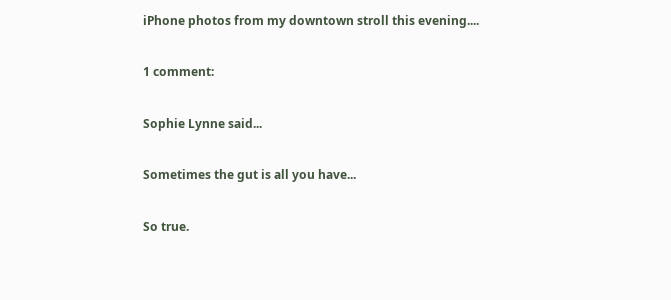iPhone photos from my downtown stroll this evening....

1 comment:

Sophie Lynne said...

Sometimes the gut is all you have...

So true.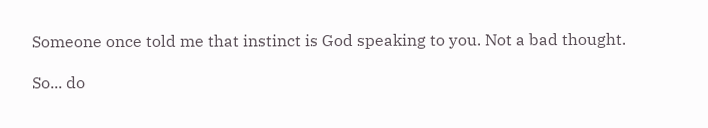Someone once told me that instinct is God speaking to you. Not a bad thought.

So... do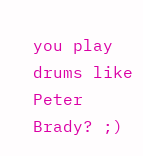you play drums like Peter Brady? ;)